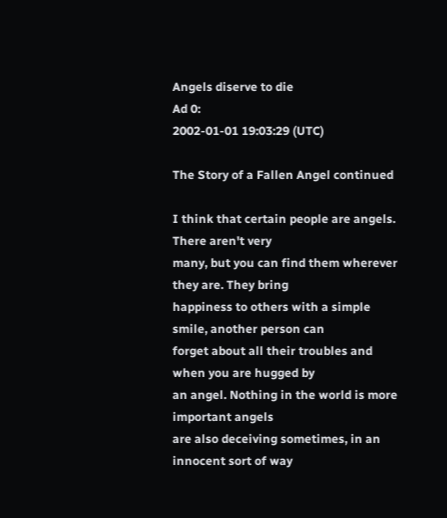Angels diserve to die
Ad 0:
2002-01-01 19:03:29 (UTC)

The Story of a Fallen Angel continued

I think that certain people are angels. There aren't very
many, but you can find them wherever they are. They bring
happiness to others with a simple smile, another person can
forget about all their troubles and when you are hugged by
an angel. Nothing in the world is more important angels
are also deceiving sometimes, in an innocent sort of way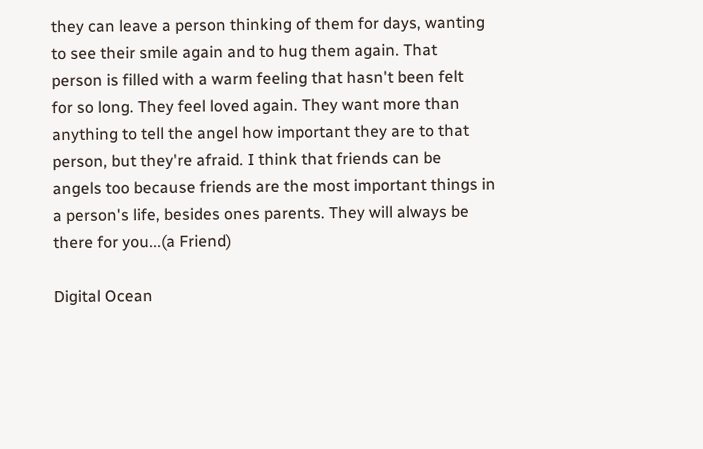they can leave a person thinking of them for days, wanting
to see their smile again and to hug them again. That
person is filled with a warm feeling that hasn't been felt
for so long. They feel loved again. They want more than
anything to tell the angel how important they are to that
person, but they're afraid. I think that friends can be
angels too because friends are the most important things in
a person's life, besides ones parents. They will always be
there for you...(a Friend)

Digital Ocean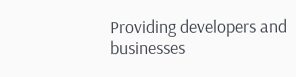Providing developers and businesses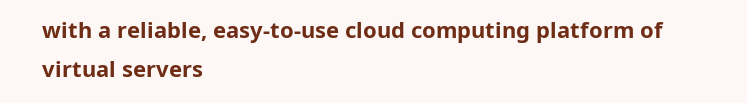with a reliable, easy-to-use cloud computing platform of virtual servers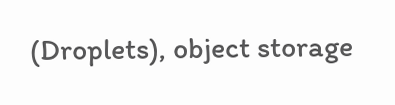(Droplets), object storage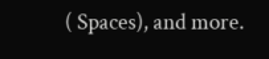( Spaces), and more.